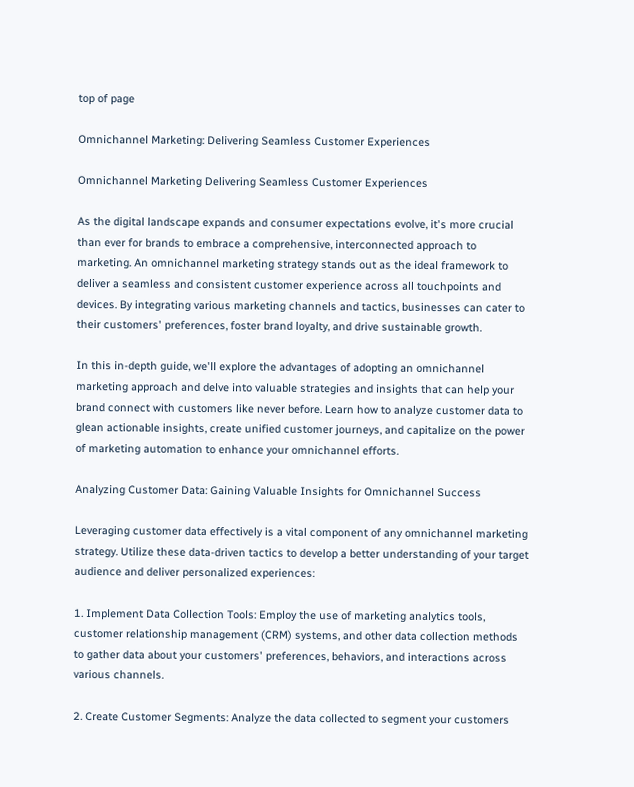top of page

Omnichannel Marketing: Delivering Seamless Customer Experiences

Omnichannel Marketing Delivering Seamless Customer Experiences

As the digital landscape expands and consumer expectations evolve, it's more crucial than ever for brands to embrace a comprehensive, interconnected approach to marketing. An omnichannel marketing strategy stands out as the ideal framework to deliver a seamless and consistent customer experience across all touchpoints and devices. By integrating various marketing channels and tactics, businesses can cater to their customers' preferences, foster brand loyalty, and drive sustainable growth.

In this in-depth guide, we'll explore the advantages of adopting an omnichannel marketing approach and delve into valuable strategies and insights that can help your brand connect with customers like never before. Learn how to analyze customer data to glean actionable insights, create unified customer journeys, and capitalize on the power of marketing automation to enhance your omnichannel efforts.

Analyzing Customer Data: Gaining Valuable Insights for Omnichannel Success

Leveraging customer data effectively is a vital component of any omnichannel marketing strategy. Utilize these data-driven tactics to develop a better understanding of your target audience and deliver personalized experiences:

1. Implement Data Collection Tools: Employ the use of marketing analytics tools, customer relationship management (CRM) systems, and other data collection methods to gather data about your customers' preferences, behaviors, and interactions across various channels.

2. Create Customer Segments: Analyze the data collected to segment your customers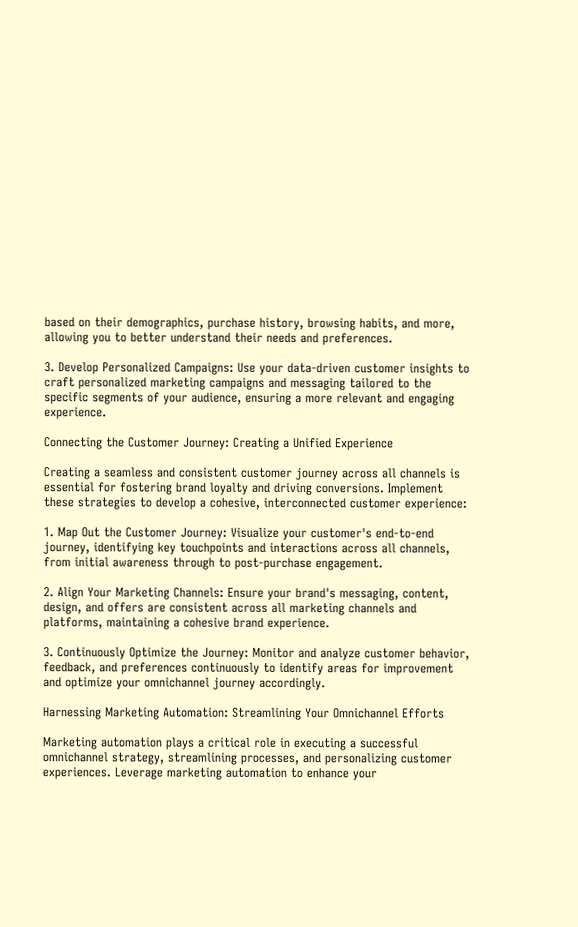based on their demographics, purchase history, browsing habits, and more, allowing you to better understand their needs and preferences.

3. Develop Personalized Campaigns: Use your data-driven customer insights to craft personalized marketing campaigns and messaging tailored to the specific segments of your audience, ensuring a more relevant and engaging experience.

Connecting the Customer Journey: Creating a Unified Experience

Creating a seamless and consistent customer journey across all channels is essential for fostering brand loyalty and driving conversions. Implement these strategies to develop a cohesive, interconnected customer experience:

1. Map Out the Customer Journey: Visualize your customer's end-to-end journey, identifying key touchpoints and interactions across all channels, from initial awareness through to post-purchase engagement.

2. Align Your Marketing Channels: Ensure your brand's messaging, content, design, and offers are consistent across all marketing channels and platforms, maintaining a cohesive brand experience.

3. Continuously Optimize the Journey: Monitor and analyze customer behavior, feedback, and preferences continuously to identify areas for improvement and optimize your omnichannel journey accordingly.

Harnessing Marketing Automation: Streamlining Your Omnichannel Efforts

Marketing automation plays a critical role in executing a successful omnichannel strategy, streamlining processes, and personalizing customer experiences. Leverage marketing automation to enhance your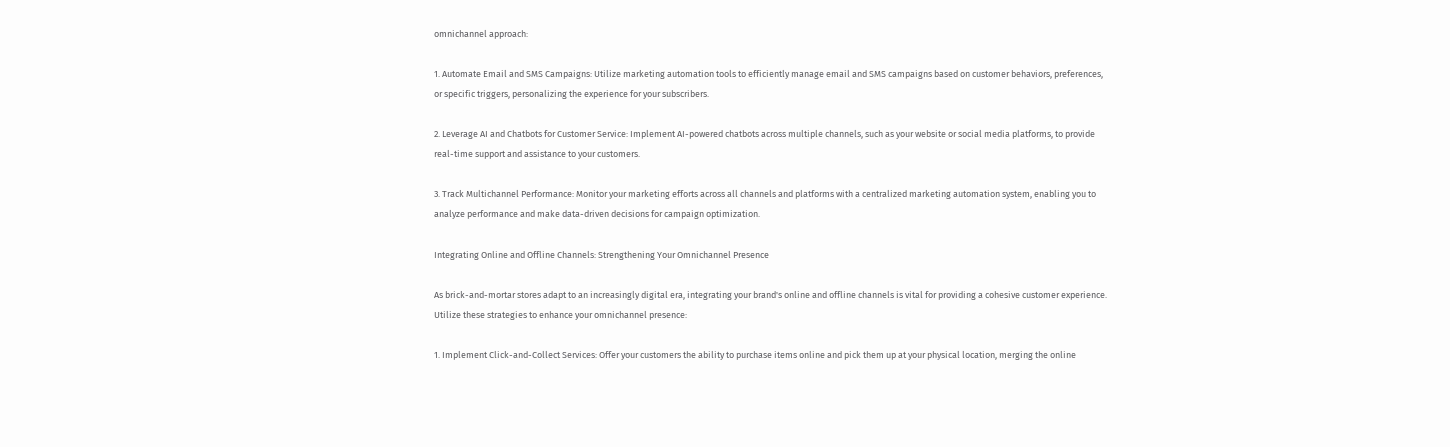omnichannel approach:

1. Automate Email and SMS Campaigns: Utilize marketing automation tools to efficiently manage email and SMS campaigns based on customer behaviors, preferences, or specific triggers, personalizing the experience for your subscribers.

2. Leverage AI and Chatbots for Customer Service: Implement AI-powered chatbots across multiple channels, such as your website or social media platforms, to provide real-time support and assistance to your customers.

3. Track Multichannel Performance: Monitor your marketing efforts across all channels and platforms with a centralized marketing automation system, enabling you to analyze performance and make data-driven decisions for campaign optimization.

Integrating Online and Offline Channels: Strengthening Your Omnichannel Presence

As brick-and-mortar stores adapt to an increasingly digital era, integrating your brand's online and offline channels is vital for providing a cohesive customer experience. Utilize these strategies to enhance your omnichannel presence:

1. Implement Click-and-Collect Services: Offer your customers the ability to purchase items online and pick them up at your physical location, merging the online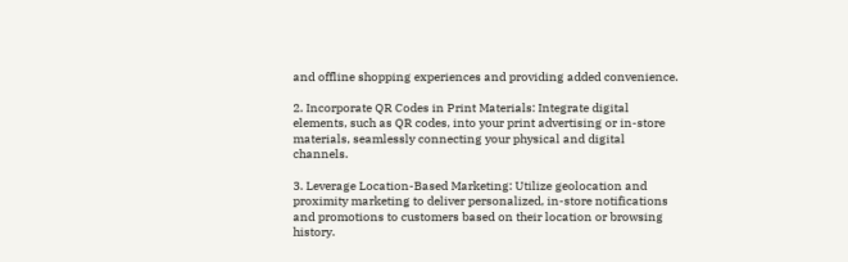and offline shopping experiences and providing added convenience.

2. Incorporate QR Codes in Print Materials: Integrate digital elements, such as QR codes, into your print advertising or in-store materials, seamlessly connecting your physical and digital channels.

3. Leverage Location-Based Marketing: Utilize geolocation and proximity marketing to deliver personalized, in-store notifications and promotions to customers based on their location or browsing history.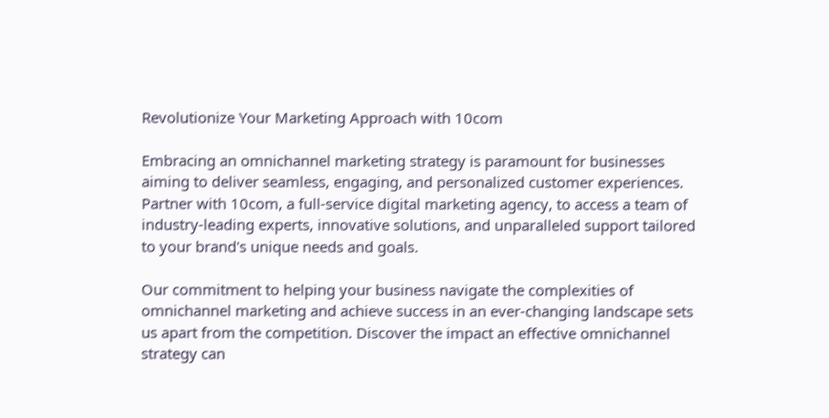Revolutionize Your Marketing Approach with 10com

Embracing an omnichannel marketing strategy is paramount for businesses aiming to deliver seamless, engaging, and personalized customer experiences. Partner with 10com, a full-service digital marketing agency, to access a team of industry-leading experts, innovative solutions, and unparalleled support tailored to your brand's unique needs and goals.

Our commitment to helping your business navigate the complexities of omnichannel marketing and achieve success in an ever-changing landscape sets us apart from the competition. Discover the impact an effective omnichannel strategy can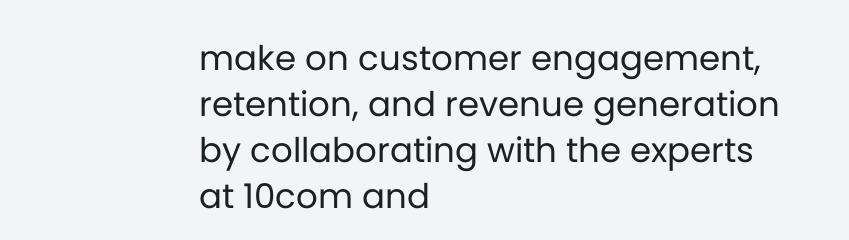make on customer engagement, retention, and revenue generation by collaborating with the experts at 10com and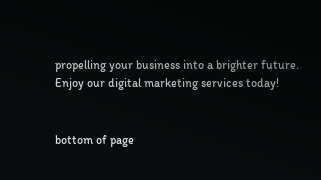propelling your business into a brighter future. Enjoy our digital marketing services today!


bottom of page